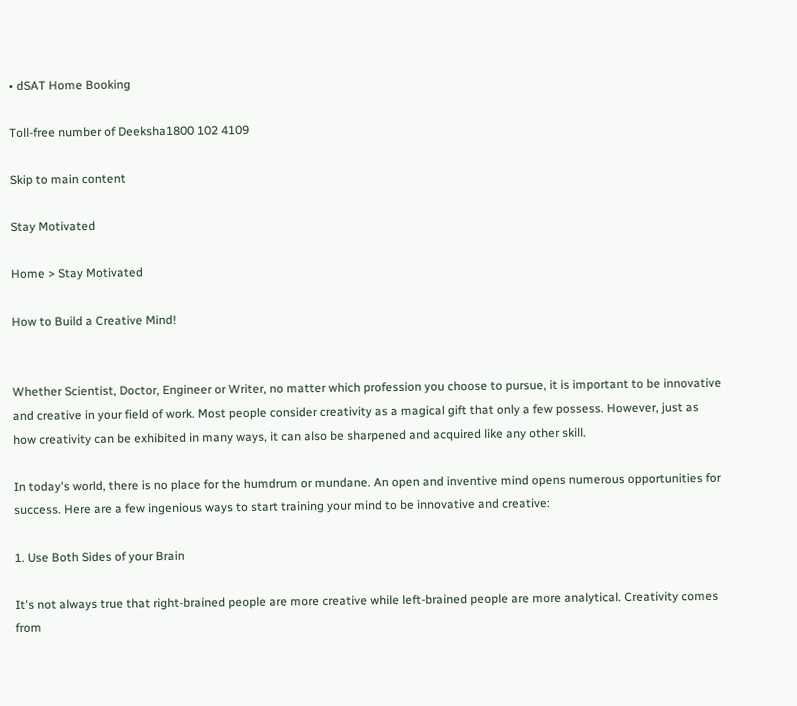• dSAT Home Booking

Toll-free number of Deeksha1800 102 4109

Skip to main content

Stay Motivated

Home > Stay Motivated

How to Build a Creative Mind!


Whether Scientist, Doctor, Engineer or Writer, no matter which profession you choose to pursue, it is important to be innovative and creative in your field of work. Most people consider creativity as a magical gift that only a few possess. However, just as how creativity can be exhibited in many ways, it can also be sharpened and acquired like any other skill.

In today's world, there is no place for the humdrum or mundane. An open and inventive mind opens numerous opportunities for success. Here are a few ingenious ways to start training your mind to be innovative and creative:

1. Use Both Sides of your Brain

It's not always true that right-brained people are more creative while left-brained people are more analytical. Creativity comes from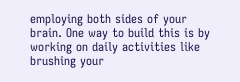employing both sides of your brain. One way to build this is by working on daily activities like brushing your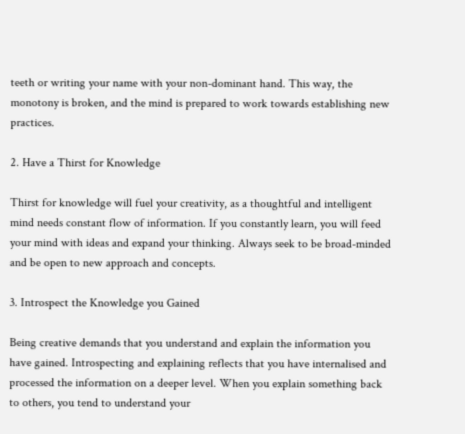teeth or writing your name with your non-dominant hand. This way, the monotony is broken, and the mind is prepared to work towards establishing new practices.

2. Have a Thirst for Knowledge

Thirst for knowledge will fuel your creativity, as a thoughtful and intelligent mind needs constant flow of information. If you constantly learn, you will feed your mind with ideas and expand your thinking. Always seek to be broad-minded and be open to new approach and concepts.

3. Introspect the Knowledge you Gained

Being creative demands that you understand and explain the information you have gained. Introspecting and explaining reflects that you have internalised and processed the information on a deeper level. When you explain something back to others, you tend to understand your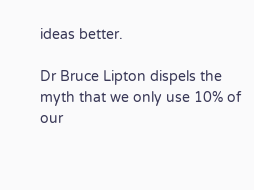ideas better.

Dr Bruce Lipton dispels the myth that we only use 10% of our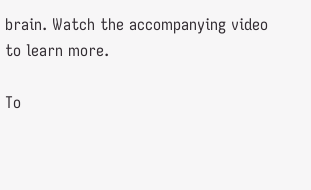brain. Watch the accompanying video to learn more.

To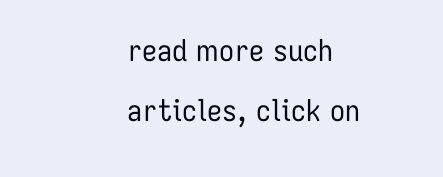read more such articles, click on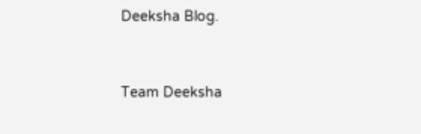Deeksha Blog.


Team Deeksha